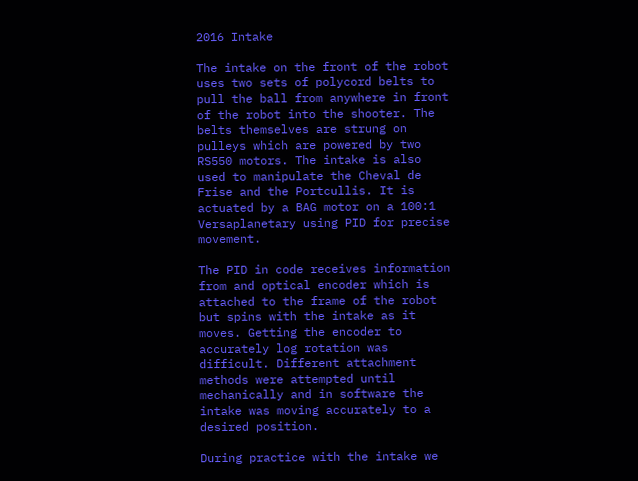2016 Intake

The intake on the front of the robot uses two sets of polycord belts to pull the ball from anywhere in front of the robot into the shooter. The belts themselves are strung on pulleys which are powered by two RS550 motors. The intake is also used to manipulate the Cheval de Frise and the Portcullis. It is actuated by a BAG motor on a 100:1 Versaplanetary using PID for precise movement.

The PID in code receives information from and optical encoder which is attached to the frame of the robot but spins with the intake as it moves. Getting the encoder to accurately log rotation was difficult. Different attachment methods were attempted until mechanically and in software the intake was moving accurately to a desired position.

During practice with the intake we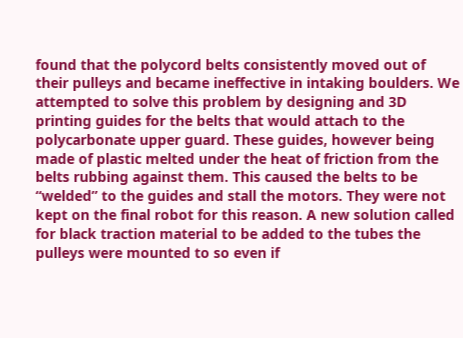found that the polycord belts consistently moved out of their pulleys and became ineffective in intaking boulders. We attempted to solve this problem by designing and 3D printing guides for the belts that would attach to the polycarbonate upper guard. These guides, however being made of plastic melted under the heat of friction from the belts rubbing against them. This caused the belts to be “welded” to the guides and stall the motors. They were not kept on the final robot for this reason. A new solution called for black traction material to be added to the tubes the pulleys were mounted to so even if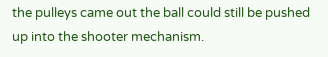the pulleys came out the ball could still be pushed up into the shooter mechanism.